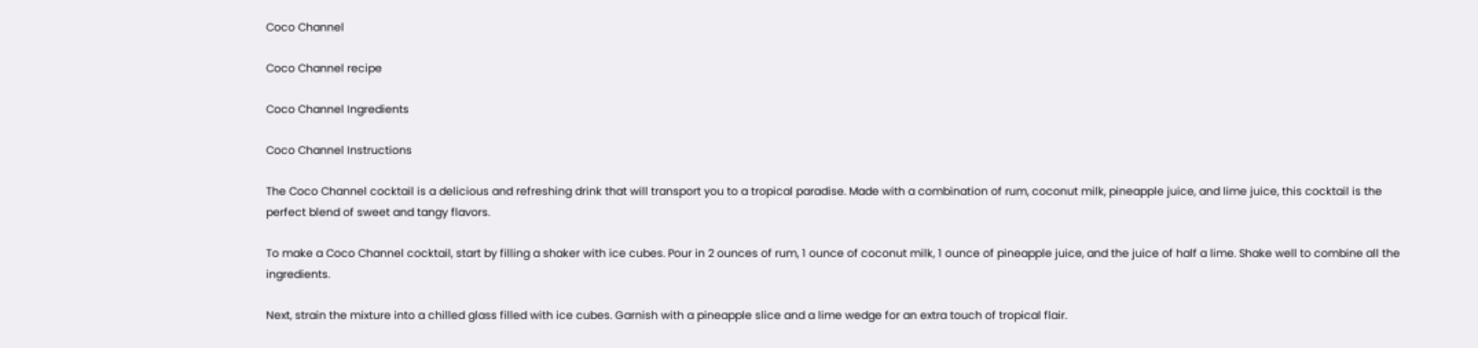Coco Channel

Coco Channel recipe

Coco Channel Ingredients

Coco Channel Instructions

The Coco Channel cocktail is a delicious and refreshing drink that will transport you to a tropical paradise. Made with a combination of rum, coconut milk, pineapple juice, and lime juice, this cocktail is the perfect blend of sweet and tangy flavors.

To make a Coco Channel cocktail, start by filling a shaker with ice cubes. Pour in 2 ounces of rum, 1 ounce of coconut milk, 1 ounce of pineapple juice, and the juice of half a lime. Shake well to combine all the ingredients.

Next, strain the mixture into a chilled glass filled with ice cubes. Garnish with a pineapple slice and a lime wedge for an extra touch of tropical flair.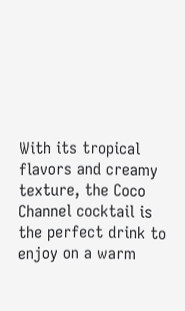With its tropical flavors and creamy texture, the Coco Channel cocktail is the perfect drink to enjoy on a warm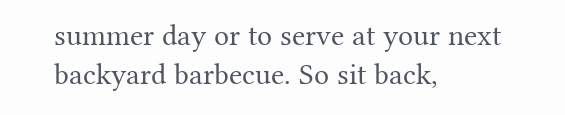summer day or to serve at your next backyard barbecue. So sit back,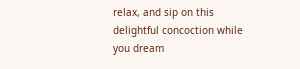relax, and sip on this delightful concoction while you dream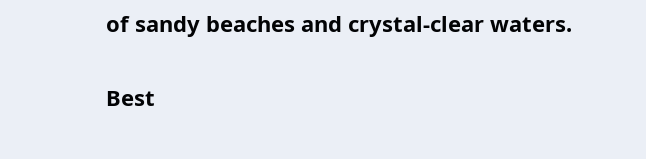of sandy beaches and crystal-clear waters.

Best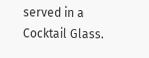served in a Cocktail Glass.